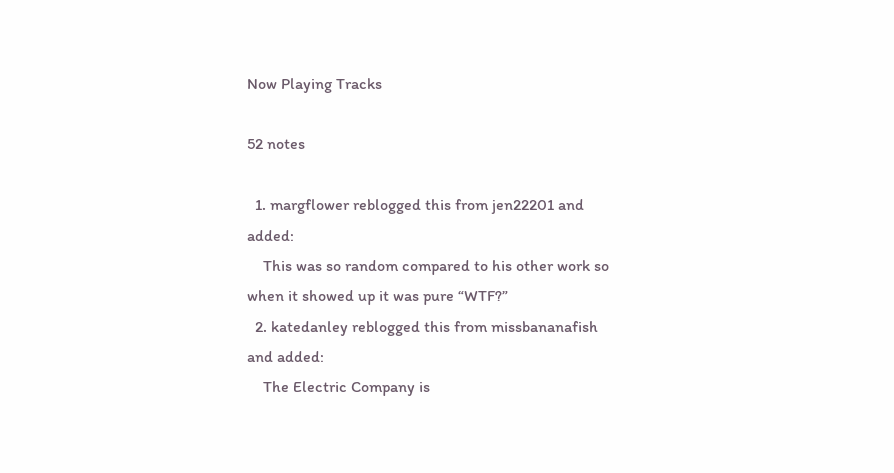Now Playing Tracks

52 notes

  1. margflower reblogged this from jen22201 and added:
    This was so random compared to his other work so when it showed up it was pure “WTF?”
  2. katedanley reblogged this from missbananafish and added:
    The Electric Company is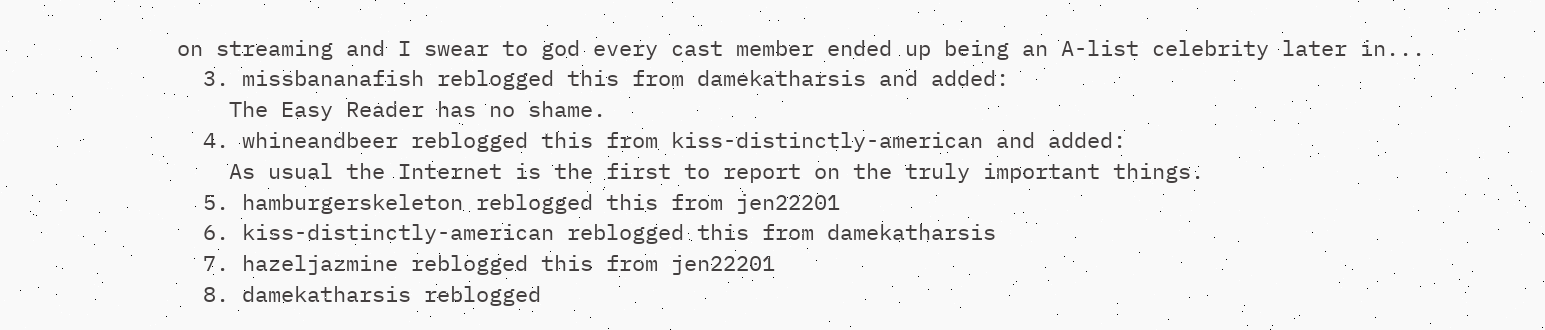on streaming and I swear to god every cast member ended up being an A-list celebrity later in...
  3. missbananafish reblogged this from damekatharsis and added:
    The Easy Reader has no shame.
  4. whineandbeer reblogged this from kiss-distinctly-american and added:
    As usual the Internet is the first to report on the truly important things.
  5. hamburgerskeleton reblogged this from jen22201
  6. kiss-distinctly-american reblogged this from damekatharsis
  7. hazeljazmine reblogged this from jen22201
  8. damekatharsis reblogged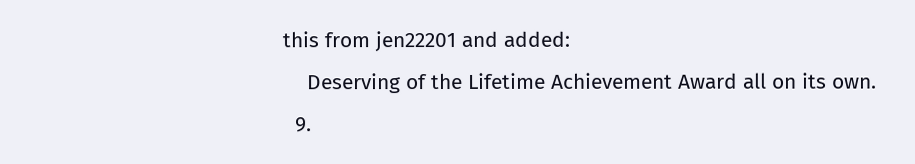this from jen22201 and added:
    Deserving of the Lifetime Achievement Award all on its own.
  9.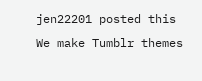jen22201 posted this
We make Tumblr themes